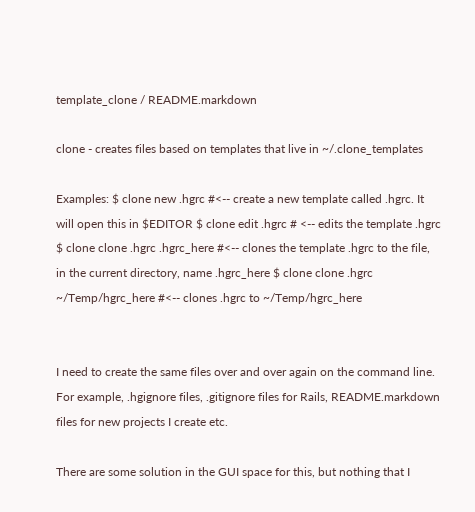template_clone / README.markdown

clone - creates files based on templates that live in ~/.clone_templates

Examples: $ clone new .hgrc #<-- create a new template called .hgrc. It will open this in $EDITOR $ clone edit .hgrc # <-- edits the template .hgrc $ clone clone .hgrc .hgrc_here #<-- clones the template .hgrc to the file, in the current directory, name .hgrc_here $ clone clone .hgrc ~/Temp/hgrc_here #<-- clones .hgrc to ~/Temp/hgrc_here


I need to create the same files over and over again on the command line. For example, .hgignore files, .gitignore files for Rails, README.markdown files for new projects I create etc.

There are some solution in the GUI space for this, but nothing that I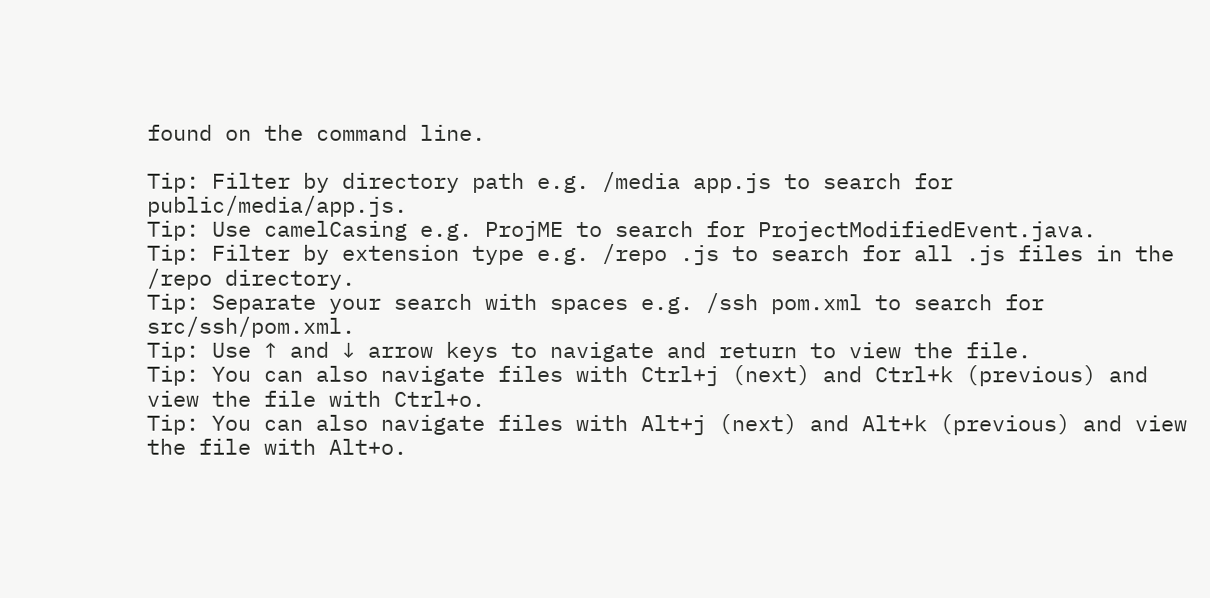found on the command line.

Tip: Filter by directory path e.g. /media app.js to search for public/media/app.js.
Tip: Use camelCasing e.g. ProjME to search for ProjectModifiedEvent.java.
Tip: Filter by extension type e.g. /repo .js to search for all .js files in the /repo directory.
Tip: Separate your search with spaces e.g. /ssh pom.xml to search for src/ssh/pom.xml.
Tip: Use ↑ and ↓ arrow keys to navigate and return to view the file.
Tip: You can also navigate files with Ctrl+j (next) and Ctrl+k (previous) and view the file with Ctrl+o.
Tip: You can also navigate files with Alt+j (next) and Alt+k (previous) and view the file with Alt+o.